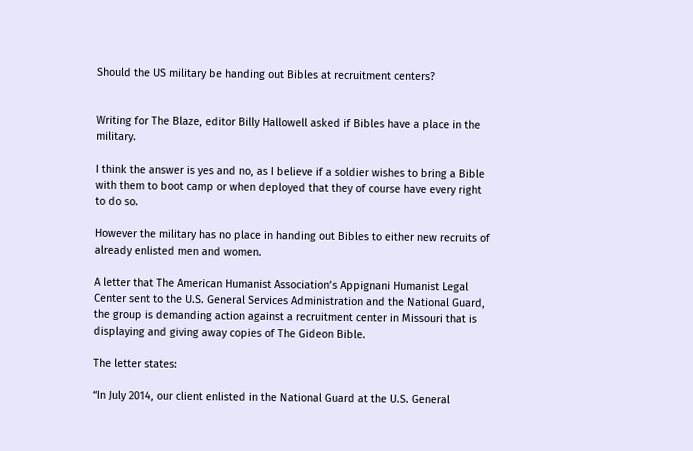Should the US military be handing out Bibles at recruitment centers?


Writing for The Blaze, editor Billy Hallowell asked if Bibles have a place in the military.

I think the answer is yes and no, as I believe if a soldier wishes to bring a Bible with them to boot camp or when deployed that they of course have every right to do so.

However the military has no place in handing out Bibles to either new recruits of already enlisted men and women.

A letter that The American Humanist Association’s Appignani Humanist Legal Center sent to the U.S. General Services Administration and the National Guard, the group is demanding action against a recruitment center in Missouri that is displaying and giving away copies of The Gideon Bible.

The letter states:

“In July 2014, our client enlisted in the National Guard at the U.S. General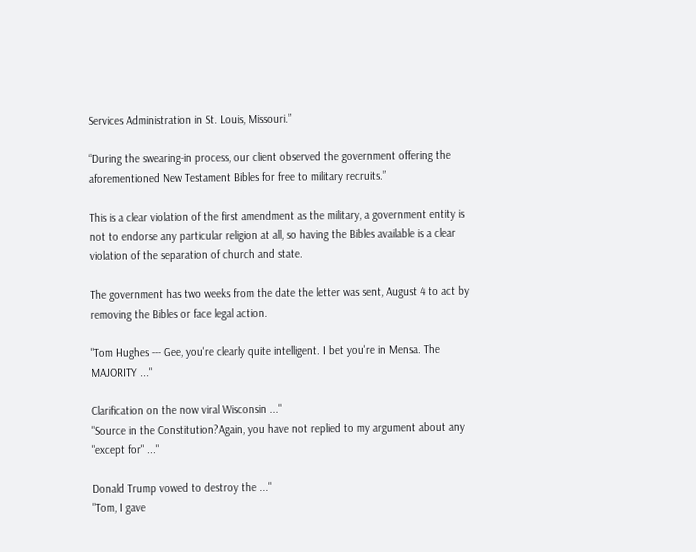Services Administration in St. Louis, Missouri.”

“During the swearing-in process, our client observed the government offering the aforementioned New Testament Bibles for free to military recruits.”

This is a clear violation of the first amendment as the military, a government entity is not to endorse any particular religion at all, so having the Bibles available is a clear violation of the separation of church and state.

The government has two weeks from the date the letter was sent, August 4 to act by removing the Bibles or face legal action.

"Tom Hughes --- Gee, you're clearly quite intelligent. I bet you're in Mensa. The MAJORITY ..."

Clarification on the now viral Wisconsin ..."
"Source in the Constitution?Again, you have not replied to my argument about any "except for" ..."

Donald Trump vowed to destroy the ..."
"Tom, I gave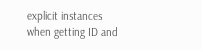explicit instances when getting ID and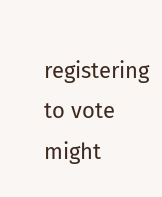registering to vote might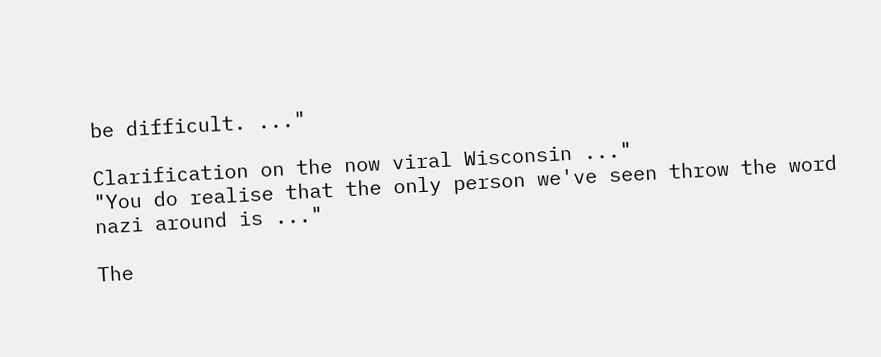be difficult. ..."

Clarification on the now viral Wisconsin ..."
"You do realise that the only person we've seen throw the word nazi around is ..."

The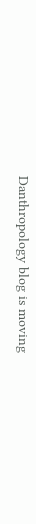Danthropology blog is moving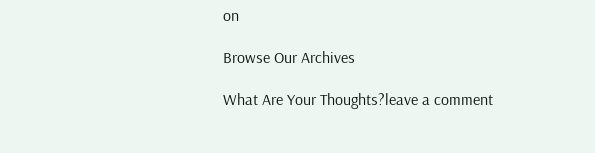on

Browse Our Archives

What Are Your Thoughts?leave a comment